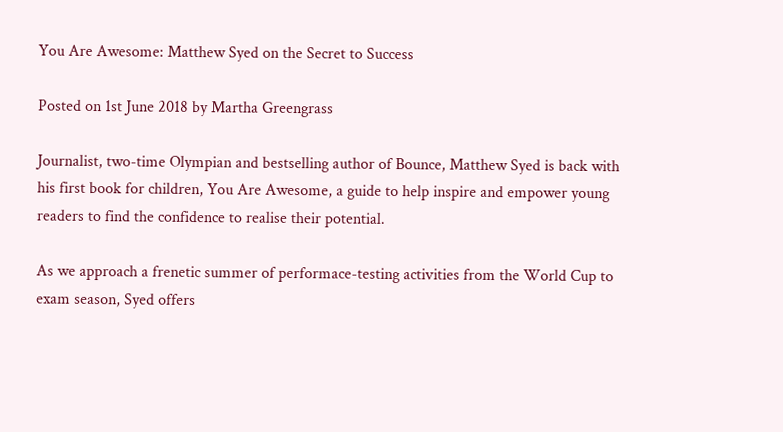You Are Awesome: Matthew Syed on the Secret to Success

Posted on 1st June 2018 by Martha Greengrass

Journalist, two-time Olympian and bestselling author of Bounce, Matthew Syed is back with his first book for children, You Are Awesome, a guide to help inspire and empower young readers to find the confidence to realise their potential.

As we approach a frenetic summer of performace-testing activities from the World Cup to exam season, Syed offers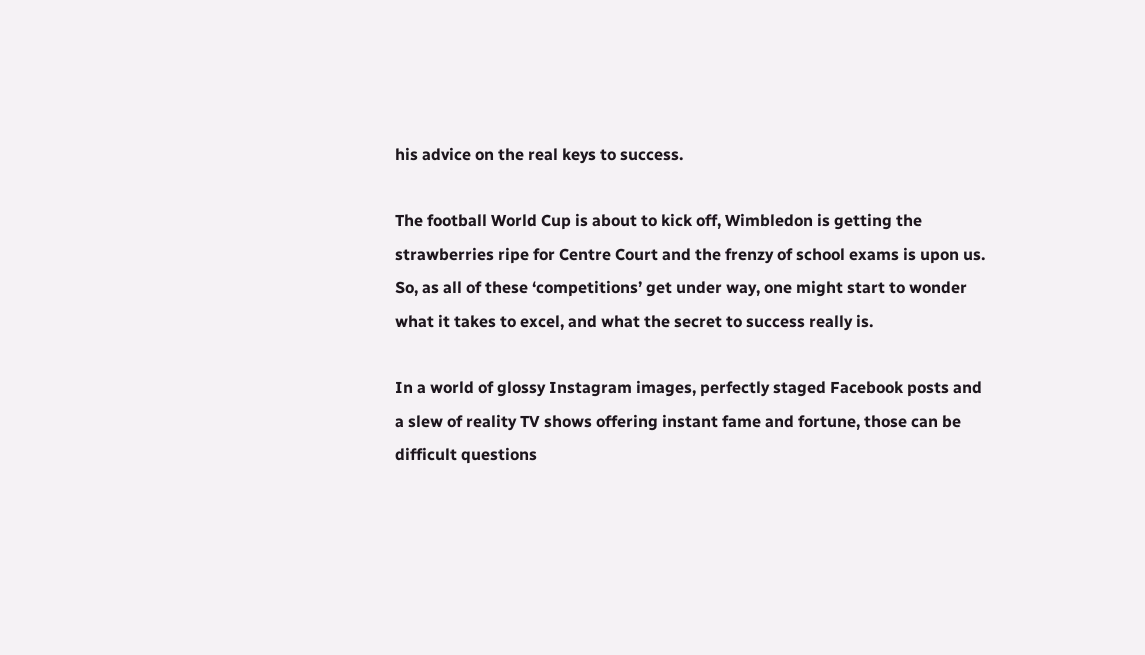his advice on the real keys to success.

The football World Cup is about to kick off, Wimbledon is getting the strawberries ripe for Centre Court and the frenzy of school exams is upon us. So, as all of these ‘competitions’ get under way, one might start to wonder what it takes to excel, and what the secret to success really is.

In a world of glossy Instagram images, perfectly staged Facebook posts and a slew of reality TV shows offering instant fame and fortune, those can be difficult questions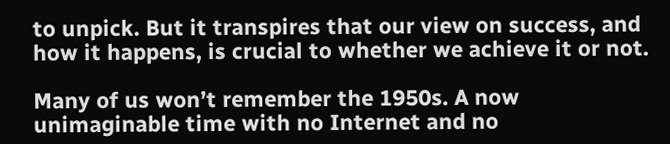to unpick. But it transpires that our view on success, and how it happens, is crucial to whether we achieve it or not.

Many of us won’t remember the 1950s. A now unimaginable time with no Internet and no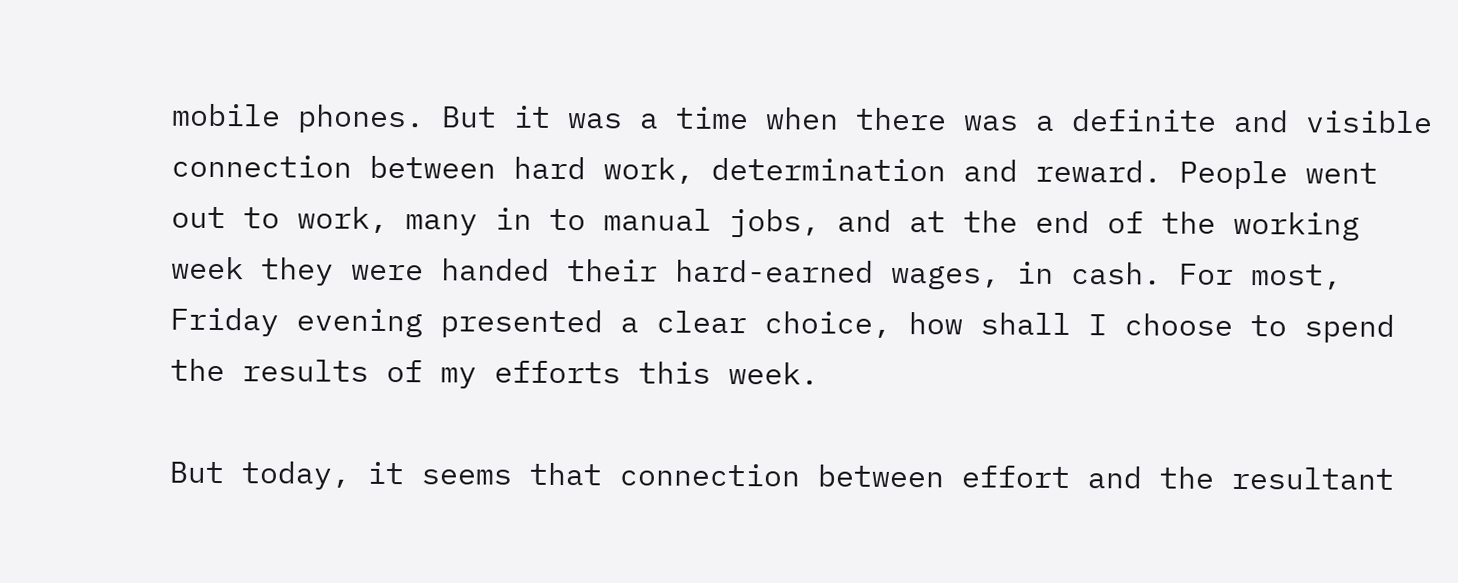mobile phones. But it was a time when there was a definite and visible connection between hard work, determination and reward. People went out to work, many in to manual jobs, and at the end of the working week they were handed their hard-earned wages, in cash. For most, Friday evening presented a clear choice, how shall I choose to spend the results of my efforts this week.

But today, it seems that connection between effort and the resultant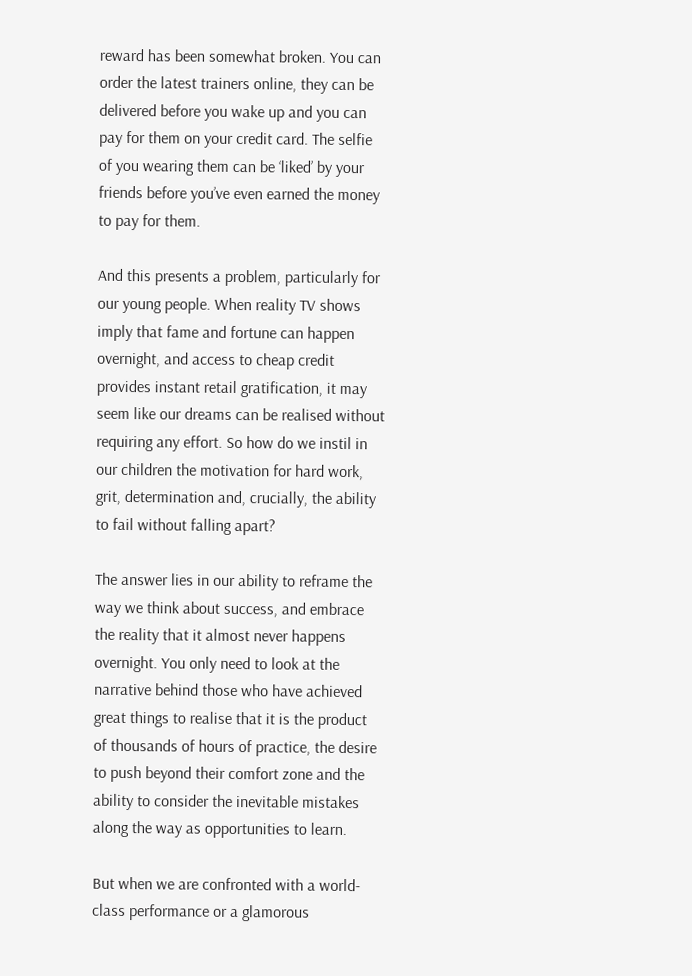reward has been somewhat broken. You can order the latest trainers online, they can be delivered before you wake up and you can pay for them on your credit card. The selfie of you wearing them can be ‘liked’ by your friends before you’ve even earned the money to pay for them.

And this presents a problem, particularly for our young people. When reality TV shows imply that fame and fortune can happen overnight, and access to cheap credit provides instant retail gratification, it may seem like our dreams can be realised without requiring any effort. So how do we instil in our children the motivation for hard work, grit, determination and, crucially, the ability to fail without falling apart?

The answer lies in our ability to reframe the way we think about success, and embrace the reality that it almost never happens overnight. You only need to look at the narrative behind those who have achieved great things to realise that it is the product of thousands of hours of practice, the desire to push beyond their comfort zone and the ability to consider the inevitable mistakes along the way as opportunities to learn.

But when we are confronted with a world-class performance or a glamorous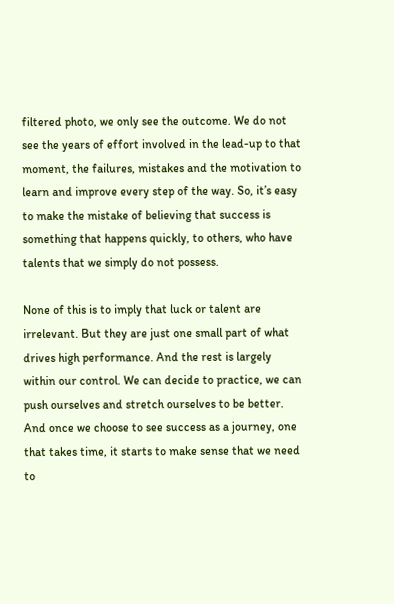filtered photo, we only see the outcome. We do not see the years of effort involved in the lead-up to that moment, the failures, mistakes and the motivation to learn and improve every step of the way. So, it’s easy to make the mistake of believing that success is something that happens quickly, to others, who have talents that we simply do not possess.

None of this is to imply that luck or talent are irrelevant. But they are just one small part of what drives high performance. And the rest is largely within our control. We can decide to practice, we can push ourselves and stretch ourselves to be better. And once we choose to see success as a journey, one that takes time, it starts to make sense that we need to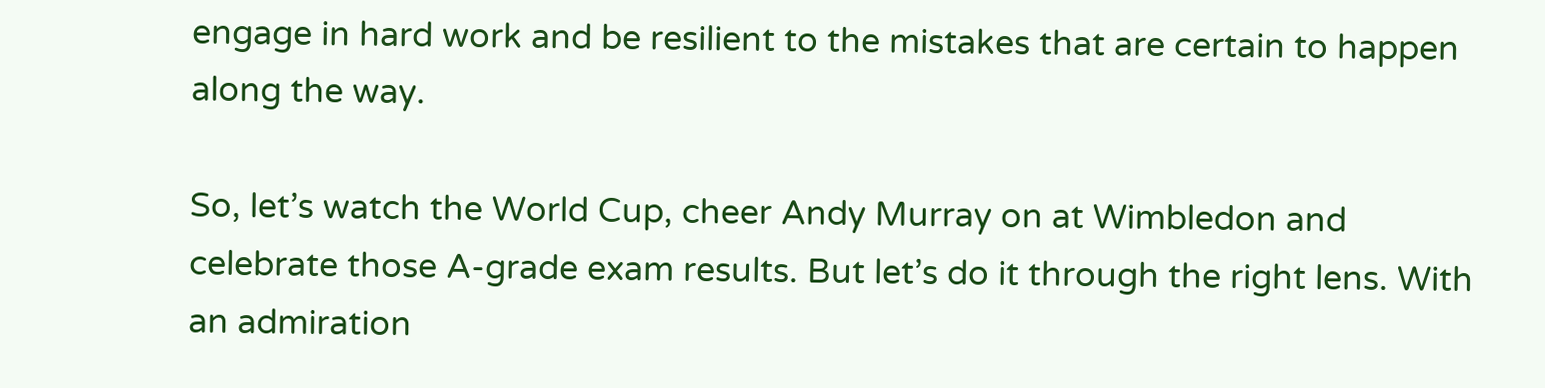engage in hard work and be resilient to the mistakes that are certain to happen along the way.

So, let’s watch the World Cup, cheer Andy Murray on at Wimbledon and celebrate those A-grade exam results. But let’s do it through the right lens. With an admiration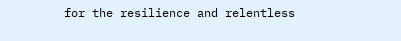for the resilience and relentless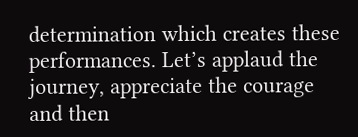determination which creates these performances. Let’s applaud the journey, appreciate the courage and then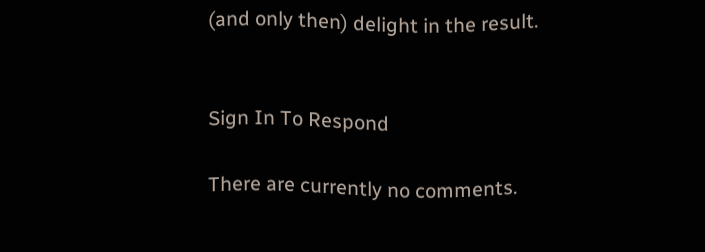(and only then) delight in the result.


Sign In To Respond

There are currently no comments.